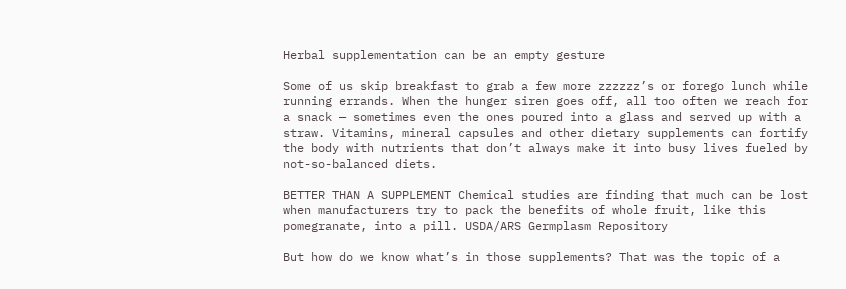Herbal supplementation can be an empty gesture

Some of us skip breakfast to grab a few more zzzzzz’s or forego lunch while running errands. When the hunger siren goes off, all too often we reach for a snack — sometimes even the ones poured into a glass and served up with a straw. Vitamins, mineral capsules and other dietary supplements can fortify the body with nutrients that don’t always make it into busy lives fueled by not-so-balanced diets.

BETTER THAN A SUPPLEMENT Chemical studies are finding that much can be lost when manufacturers try to pack the benefits of whole fruit, like this pomegranate, into a pill. USDA/ARS Germplasm Repository

But how do we know what’s in those supplements? That was the topic of a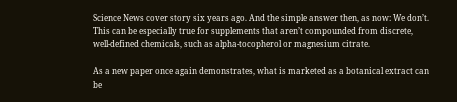Science News cover story six years ago. And the simple answer then, as now: We don’t. This can be especially true for supplements that aren’t compounded from discrete, well-defined chemicals, such as alpha-tocopherol or magnesium citrate.

As a new paper once again demonstrates, what is marketed as a botanical extract can be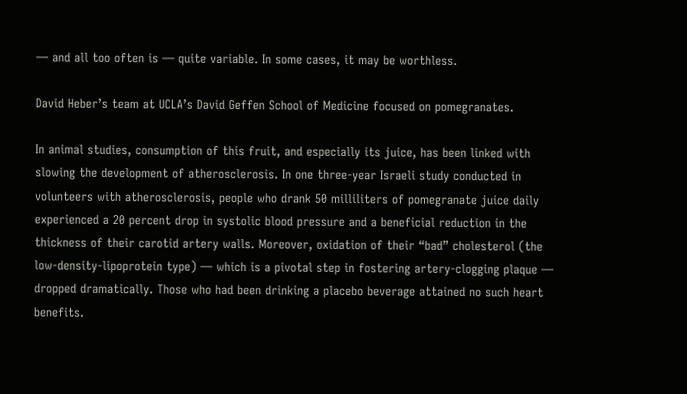— and all too often is — quite variable. In some cases, it may be worthless.

David Heber’s team at UCLA’s David Geffen School of Medicine focused on pomegranates.

In animal studies, consumption of this fruit, and especially its juice, has been linked with slowing the development of atherosclerosis. In one three-year Israeli study conducted in volunteers with atherosclerosis, people who drank 50 milliliters of pomegranate juice daily experienced a 20 percent drop in systolic blood pressure and a beneficial reduction in the thickness of their carotid artery walls. Moreover, oxidation of their “bad” cholesterol (the low-density-lipoprotein type) — which is a pivotal step in fostering artery-clogging plaque — dropped dramatically. Those who had been drinking a placebo beverage attained no such heart benefits.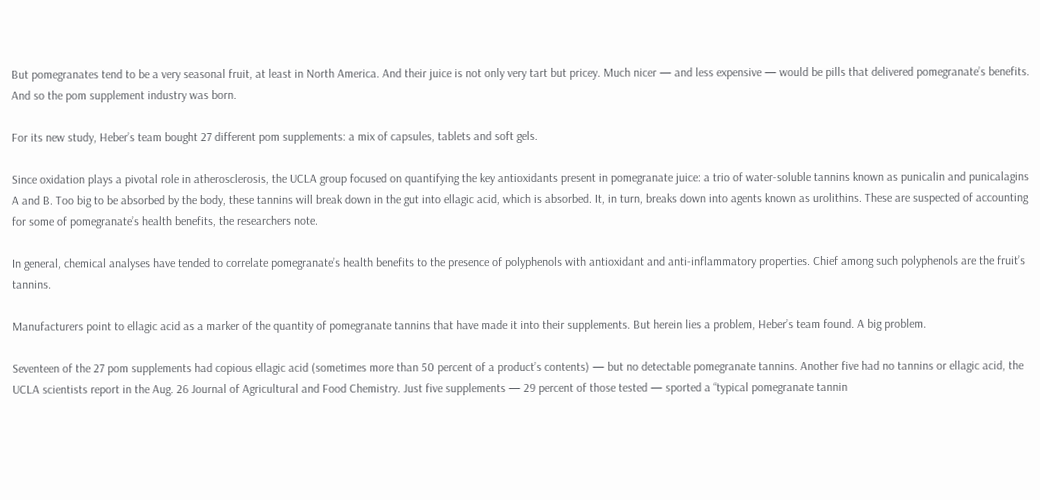But pomegranates tend to be a very seasonal fruit, at least in North America. And their juice is not only very tart but pricey. Much nicer — and less expensive — would be pills that delivered pomegranate’s benefits. And so the pom supplement industry was born.

For its new study, Heber’s team bought 27 different pom supplements: a mix of capsules, tablets and soft gels.

Since oxidation plays a pivotal role in atherosclerosis, the UCLA group focused on quantifying the key antioxidants present in pomegranate juice: a trio of water-soluble tannins known as punicalin and punicalagins A and B. Too big to be absorbed by the body, these tannins will break down in the gut into ellagic acid, which is absorbed. It, in turn, breaks down into agents known as urolithins. These are suspected of accounting for some of pomegranate’s health benefits, the researchers note.

In general, chemical analyses have tended to correlate pomegranate’s health benefits to the presence of polyphenols with antioxidant and anti-inflammatory properties. Chief among such polyphenols are the fruit’s tannins.

Manufacturers point to ellagic acid as a marker of the quantity of pomegranate tannins that have made it into their supplements. But herein lies a problem, Heber’s team found. A big problem.

Seventeen of the 27 pom supplements had copious ellagic acid (sometimes more than 50 percent of a product’s contents) — but no detectable pomegranate tannins. Another five had no tannins or ellagic acid, the UCLA scientists report in the Aug. 26 Journal of Agricultural and Food Chemistry. Just five supplements — 29 percent of those tested — sported a “typical pomegranate tannin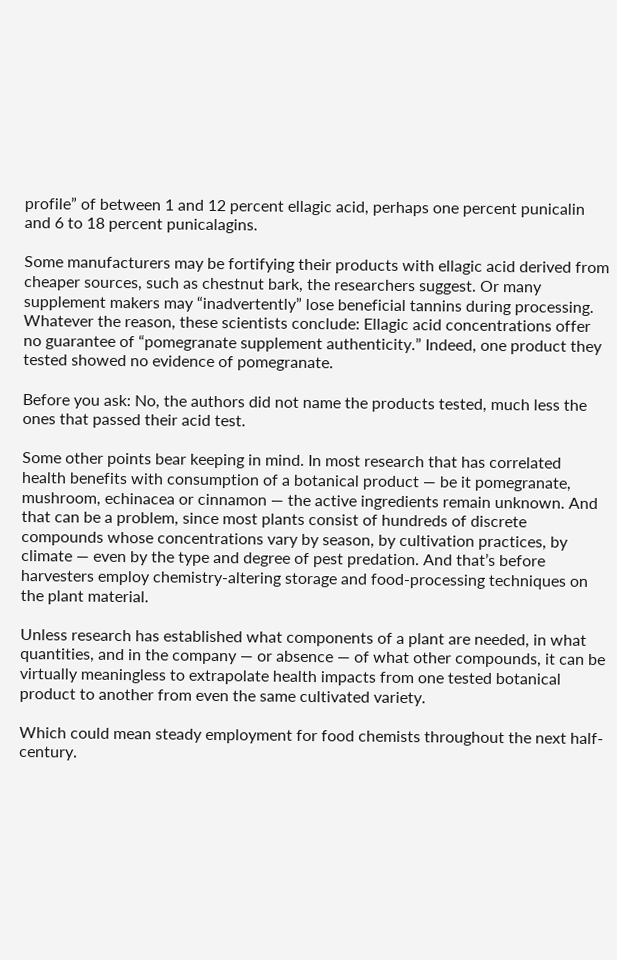profile” of between 1 and 12 percent ellagic acid, perhaps one percent punicalin and 6 to 18 percent punicalagins.

Some manufacturers may be fortifying their products with ellagic acid derived from cheaper sources, such as chestnut bark, the researchers suggest. Or many supplement makers may “inadvertently” lose beneficial tannins during processing. Whatever the reason, these scientists conclude: Ellagic acid concentrations offer no guarantee of “pomegranate supplement authenticity.” Indeed, one product they tested showed no evidence of pomegranate.

Before you ask: No, the authors did not name the products tested, much less the ones that passed their acid test.

Some other points bear keeping in mind. In most research that has correlated health benefits with consumption of a botanical product — be it pomegranate, mushroom, echinacea or cinnamon — the active ingredients remain unknown. And that can be a problem, since most plants consist of hundreds of discrete compounds whose concentrations vary by season, by cultivation practices, by climate — even by the type and degree of pest predation. And that’s before harvesters employ chemistry-altering storage and food-processing techniques on the plant material.

Unless research has established what components of a plant are needed, in what quantities, and in the company — or absence — of what other compounds, it can be virtually meaningless to extrapolate health impacts from one tested botanical product to another from even the same cultivated variety.

Which could mean steady employment for food chemists throughout the next half-century.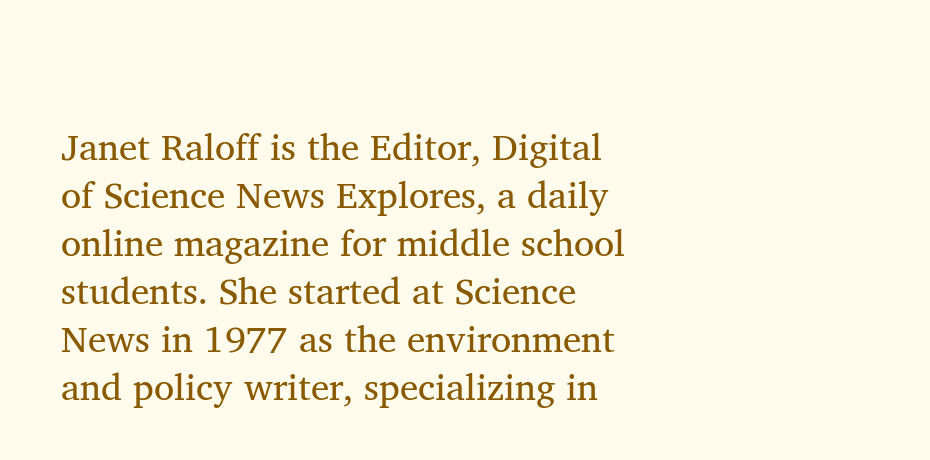Janet Raloff is the Editor, Digital of Science News Explores, a daily online magazine for middle school students. She started at Science News in 1977 as the environment and policy writer, specializing in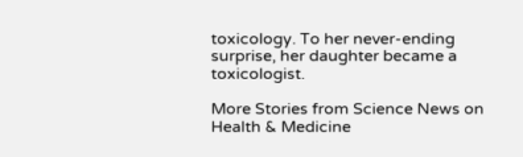toxicology. To her never-ending surprise, her daughter became a toxicologist.

More Stories from Science News on Health & Medicine